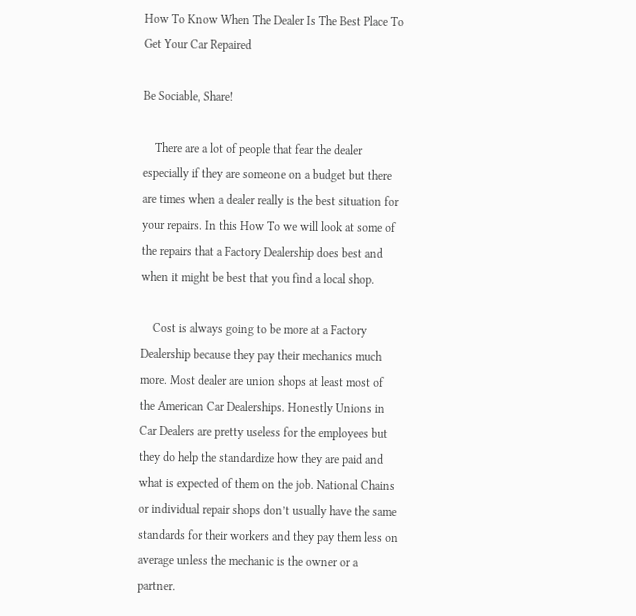How To Know When The Dealer Is The Best Place To Get Your Car Repaired

Be Sociable, Share!

    There are a lot of people that fear the dealer especially if they are someone on a budget but there are times when a dealer really is the best situation for your repairs. In this How To we will look at some of the repairs that a Factory Dealership does best and when it might be best that you find a local shop.

    Cost is always going to be more at a Factory Dealership because they pay their mechanics much more. Most dealer are union shops at least most of the American Car Dealerships. Honestly Unions in Car Dealers are pretty useless for the employees but they do help the standardize how they are paid and what is expected of them on the job. National Chains or individual repair shops don’t usually have the same standards for their workers and they pay them less on average unless the mechanic is the owner or a partner.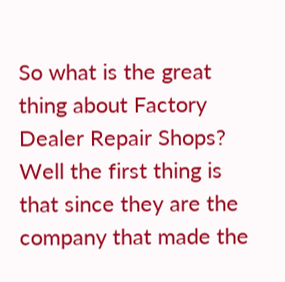So what is the great thing about Factory Dealer Repair Shops? Well the first thing is that since they are the company that made the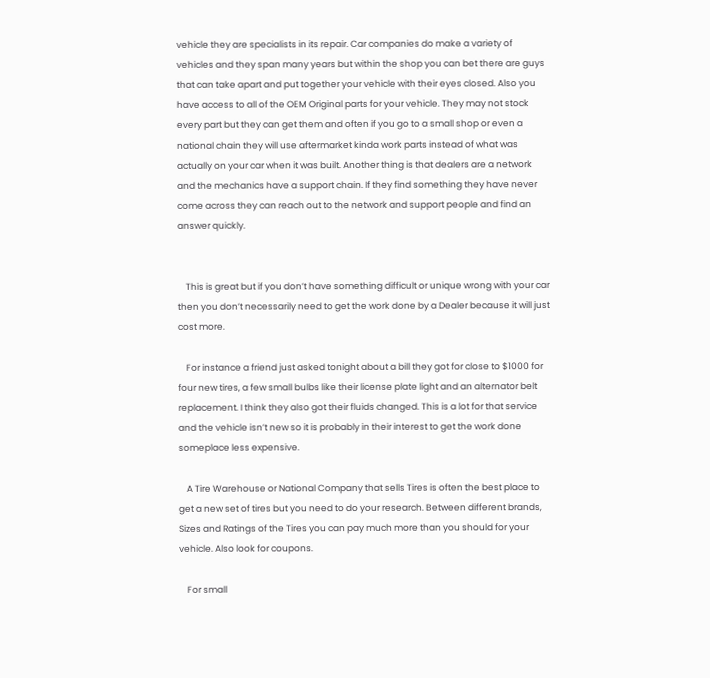vehicle they are specialists in its repair. Car companies do make a variety of vehicles and they span many years but within the shop you can bet there are guys that can take apart and put together your vehicle with their eyes closed. Also you have access to all of the OEM Original parts for your vehicle. They may not stock every part but they can get them and often if you go to a small shop or even a national chain they will use aftermarket kinda work parts instead of what was actually on your car when it was built. Another thing is that dealers are a network and the mechanics have a support chain. If they find something they have never come across they can reach out to the network and support people and find an answer quickly.


    This is great but if you don’t have something difficult or unique wrong with your car then you don’t necessarily need to get the work done by a Dealer because it will just cost more.

    For instance a friend just asked tonight about a bill they got for close to $1000 for four new tires, a few small bulbs like their license plate light and an alternator belt replacement. I think they also got their fluids changed. This is a lot for that service and the vehicle isn’t new so it is probably in their interest to get the work done someplace less expensive.

    A Tire Warehouse or National Company that sells Tires is often the best place to get a new set of tires but you need to do your research. Between different brands, Sizes and Ratings of the Tires you can pay much more than you should for your vehicle. Also look for coupons.

    For small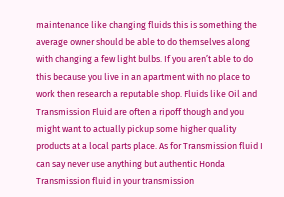maintenance like changing fluids this is something the average owner should be able to do themselves along with changing a few light bulbs. If you aren’t able to do this because you live in an apartment with no place to work then research a reputable shop. Fluids like Oil and Transmission Fluid are often a ripoff though and you might want to actually pickup some higher quality products at a local parts place. As for Transmission fluid I can say never use anything but authentic Honda Transmission fluid in your transmission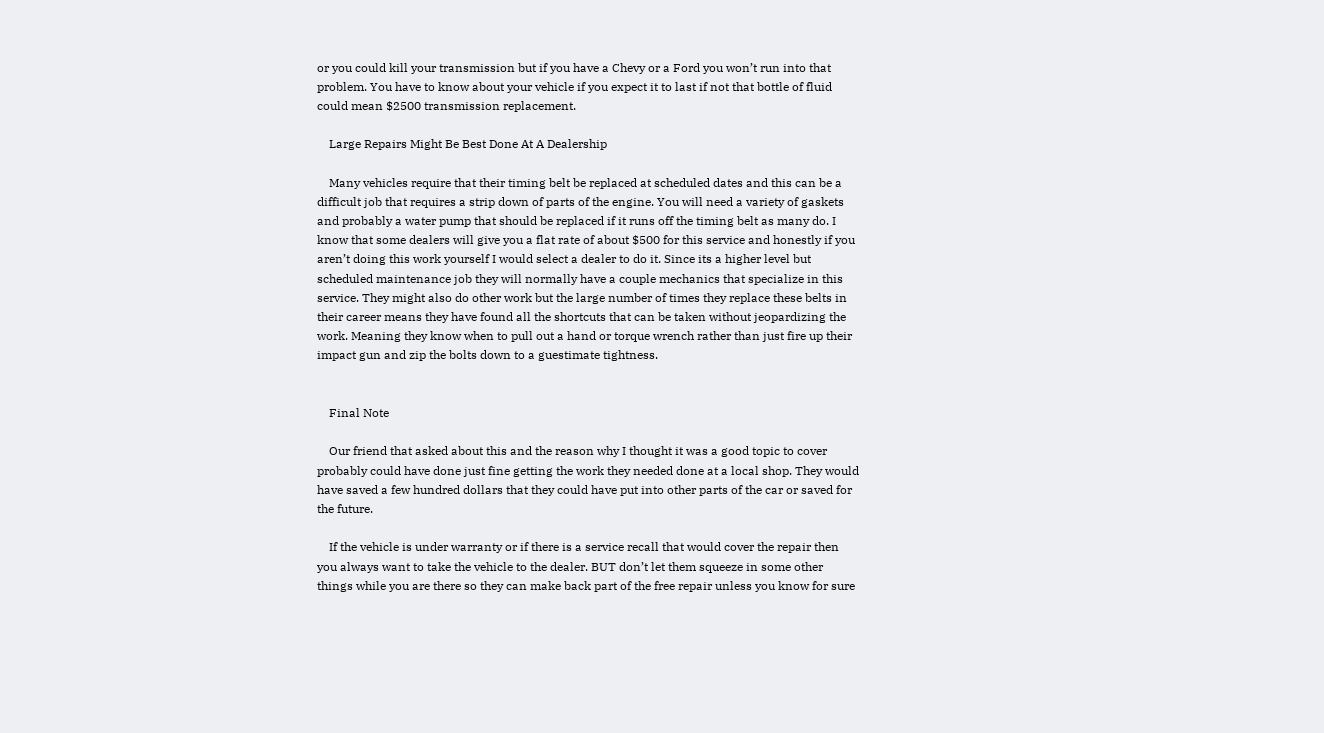or you could kill your transmission but if you have a Chevy or a Ford you won’t run into that problem. You have to know about your vehicle if you expect it to last if not that bottle of fluid could mean $2500 transmission replacement.

    Large Repairs Might Be Best Done At A Dealership

    Many vehicles require that their timing belt be replaced at scheduled dates and this can be a difficult job that requires a strip down of parts of the engine. You will need a variety of gaskets and probably a water pump that should be replaced if it runs off the timing belt as many do. I know that some dealers will give you a flat rate of about $500 for this service and honestly if you aren’t doing this work yourself I would select a dealer to do it. Since its a higher level but scheduled maintenance job they will normally have a couple mechanics that specialize in this service. They might also do other work but the large number of times they replace these belts in their career means they have found all the shortcuts that can be taken without jeopardizing the work. Meaning they know when to pull out a hand or torque wrench rather than just fire up their impact gun and zip the bolts down to a guestimate tightness.


    Final Note

    Our friend that asked about this and the reason why I thought it was a good topic to cover probably could have done just fine getting the work they needed done at a local shop. They would have saved a few hundred dollars that they could have put into other parts of the car or saved for the future.

    If the vehicle is under warranty or if there is a service recall that would cover the repair then you always want to take the vehicle to the dealer. BUT don’t let them squeeze in some other things while you are there so they can make back part of the free repair unless you know for sure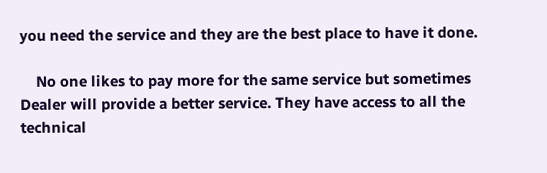you need the service and they are the best place to have it done.

    No one likes to pay more for the same service but sometimes Dealer will provide a better service. They have access to all the technical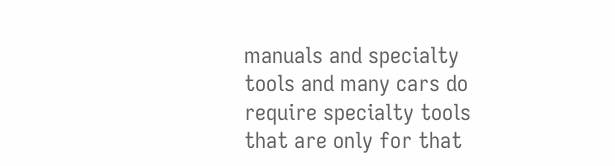manuals and specialty tools and many cars do require specialty tools that are only for that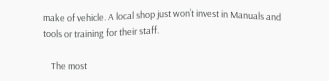make of vehicle. A local shop just won’t invest in Manuals and tools or training for their staff.

    The most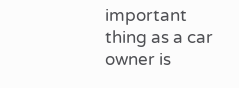important thing as a car owner is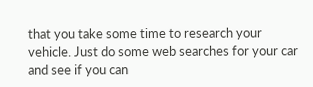that you take some time to research your vehicle. Just do some web searches for your car and see if you can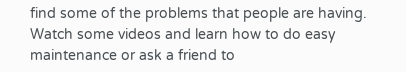find some of the problems that people are having. Watch some videos and learn how to do easy maintenance or ask a friend to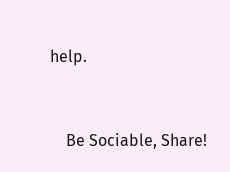help.


    Be Sociable, Share!